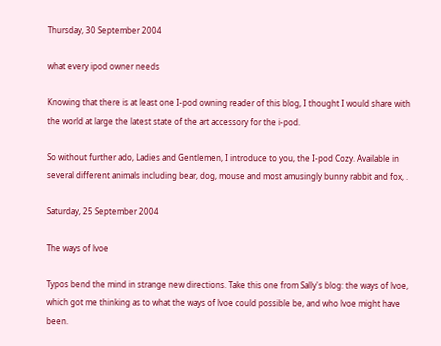Thursday, 30 September 2004

what every ipod owner needs

Knowing that there is at least one I-pod owning reader of this blog, I thought I would share with the world at large the latest state of the art accessory for the i-pod.

So without further ado, Ladies and Gentlemen, I introduce to you, the I-pod Cozy. Available in several different animals including bear, dog, mouse and most amusingly bunny rabbit and fox, .

Saturday, 25 September 2004

The ways of lvoe

Typos bend the mind in strange new directions. Take this one from Sally's blog: the ways of lvoe, which got me thinking as to what the ways of lvoe could possible be, and who lvoe might have been.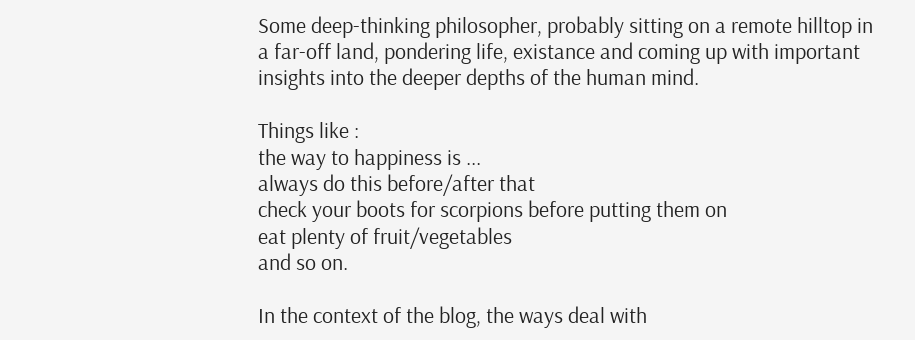Some deep-thinking philosopher, probably sitting on a remote hilltop in a far-off land, pondering life, existance and coming up with important insights into the deeper depths of the human mind.

Things like :
the way to happiness is ...
always do this before/after that
check your boots for scorpions before putting them on
eat plenty of fruit/vegetables
and so on.

In the context of the blog, the ways deal with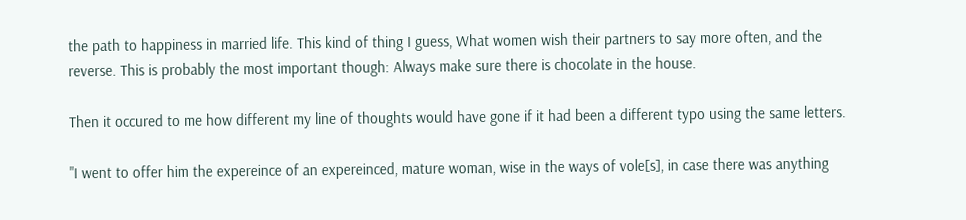the path to happiness in married life. This kind of thing I guess, What women wish their partners to say more often, and the reverse. This is probably the most important though: Always make sure there is chocolate in the house.

Then it occured to me how different my line of thoughts would have gone if it had been a different typo using the same letters.

"I went to offer him the expereince of an expereinced, mature woman, wise in the ways of vole[s], in case there was anything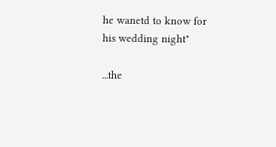he wanetd to know for his wedding night"

...the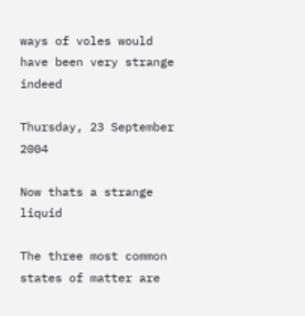ways of voles would have been very strange indeed

Thursday, 23 September 2004

Now thats a strange liquid

The three most common states of matter are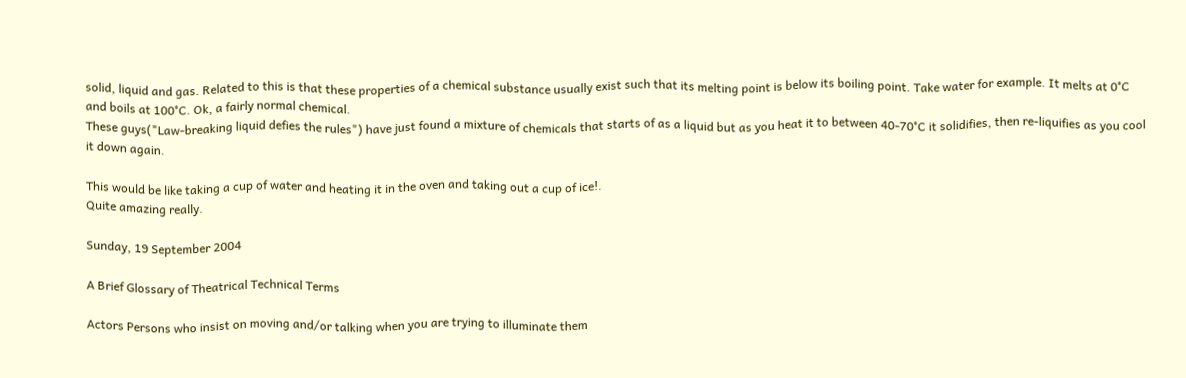solid, liquid and gas. Related to this is that these properties of a chemical substance usually exist such that its melting point is below its boiling point. Take water for example. It melts at 0°C and boils at 100°C. Ok, a fairly normal chemical.
These guys("Law-breaking liquid defies the rules") have just found a mixture of chemicals that starts of as a liquid but as you heat it to between 40-70°C it solidifies, then re-liquifies as you cool it down again.

This would be like taking a cup of water and heating it in the oven and taking out a cup of ice!.
Quite amazing really.

Sunday, 19 September 2004

A Brief Glossary of Theatrical Technical Terms

Actors Persons who insist on moving and/or talking when you are trying to illuminate them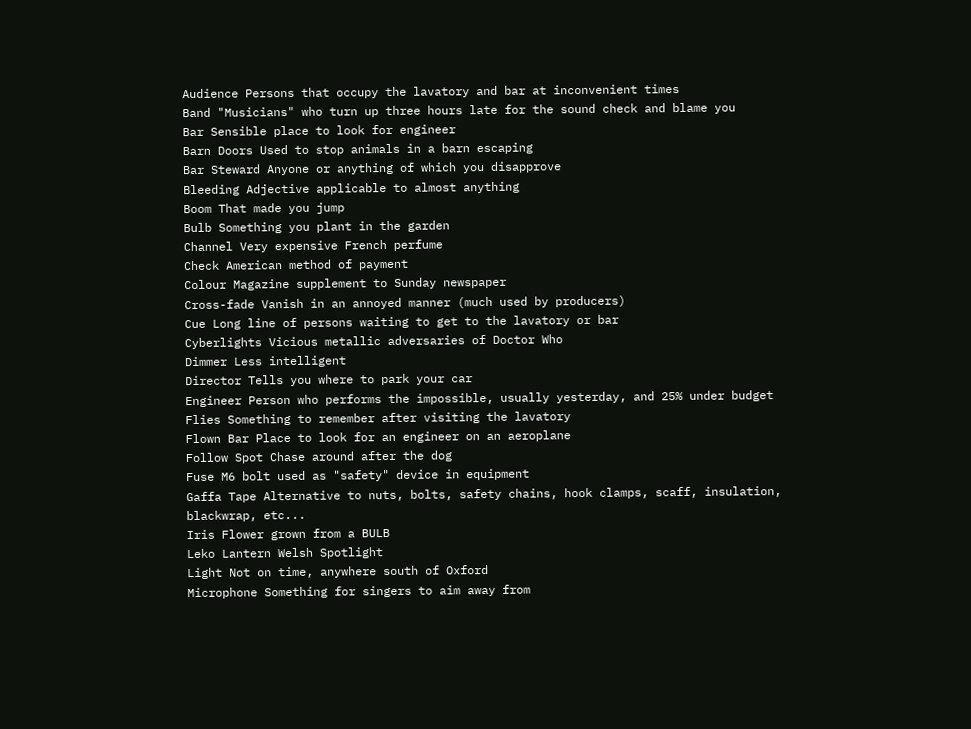Audience Persons that occupy the lavatory and bar at inconvenient times
Band "Musicians" who turn up three hours late for the sound check and blame you
Bar Sensible place to look for engineer
Barn Doors Used to stop animals in a barn escaping
Bar Steward Anyone or anything of which you disapprove
Bleeding Adjective applicable to almost anything
Boom That made you jump
Bulb Something you plant in the garden
Channel Very expensive French perfume
Check American method of payment
Colour Magazine supplement to Sunday newspaper
Cross-fade Vanish in an annoyed manner (much used by producers)
Cue Long line of persons waiting to get to the lavatory or bar
Cyberlights Vicious metallic adversaries of Doctor Who
Dimmer Less intelligent
Director Tells you where to park your car
Engineer Person who performs the impossible, usually yesterday, and 25% under budget
Flies Something to remember after visiting the lavatory
Flown Bar Place to look for an engineer on an aeroplane
Follow Spot Chase around after the dog
Fuse M6 bolt used as "safety" device in equipment
Gaffa Tape Alternative to nuts, bolts, safety chains, hook clamps, scaff, insulation, blackwrap, etc...
Iris Flower grown from a BULB
Leko Lantern Welsh Spotlight
Light Not on time, anywhere south of Oxford
Microphone Something for singers to aim away from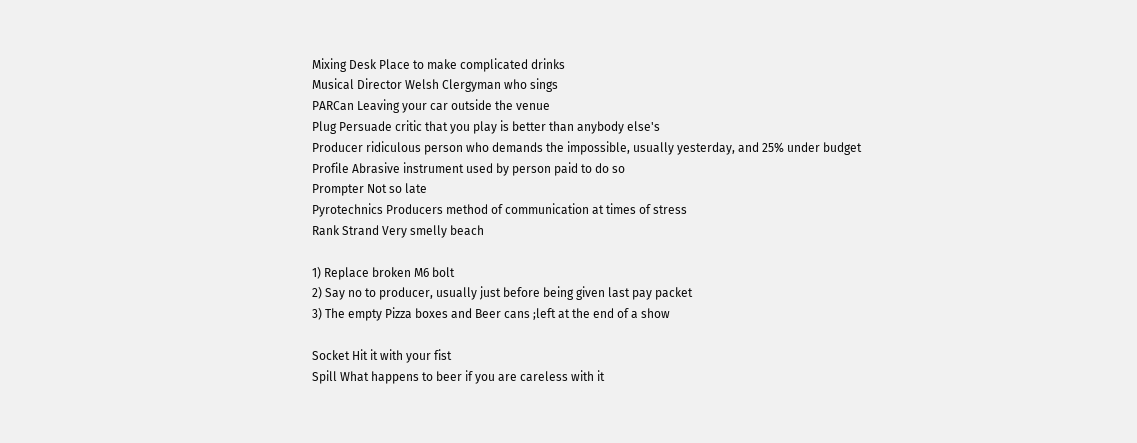Mixing Desk Place to make complicated drinks
Musical Director Welsh Clergyman who sings
PARCan Leaving your car outside the venue
Plug Persuade critic that you play is better than anybody else's
Producer ridiculous person who demands the impossible, usually yesterday, and 25% under budget
Profile Abrasive instrument used by person paid to do so
Prompter Not so late
Pyrotechnics Producers method of communication at times of stress
Rank Strand Very smelly beach

1) Replace broken M6 bolt
2) Say no to producer, usually just before being given last pay packet
3) The empty Pizza boxes and Beer cans ;left at the end of a show

Socket Hit it with your fist
Spill What happens to beer if you are careless with it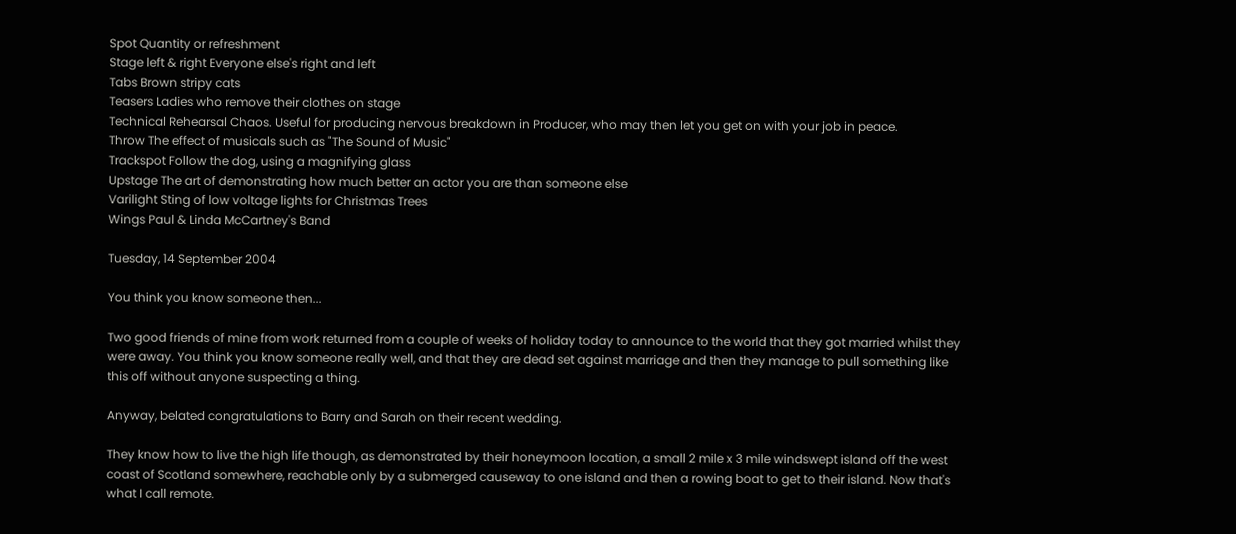Spot Quantity or refreshment
Stage left & right Everyone else's right and left
Tabs Brown stripy cats
Teasers Ladies who remove their clothes on stage
Technical Rehearsal Chaos. Useful for producing nervous breakdown in Producer, who may then let you get on with your job in peace.
Throw The effect of musicals such as "The Sound of Music"
Trackspot Follow the dog, using a magnifying glass
Upstage The art of demonstrating how much better an actor you are than someone else
Varilight Sting of low voltage lights for Christmas Trees
Wings Paul & Linda McCartney's Band

Tuesday, 14 September 2004

You think you know someone then...

Two good friends of mine from work returned from a couple of weeks of holiday today to announce to the world that they got married whilst they were away. You think you know someone really well, and that they are dead set against marriage and then they manage to pull something like this off without anyone suspecting a thing.

Anyway, belated congratulations to Barry and Sarah on their recent wedding.

They know how to live the high life though, as demonstrated by their honeymoon location, a small 2 mile x 3 mile windswept island off the west coast of Scotland somewhere, reachable only by a submerged causeway to one island and then a rowing boat to get to their island. Now that's what I call remote.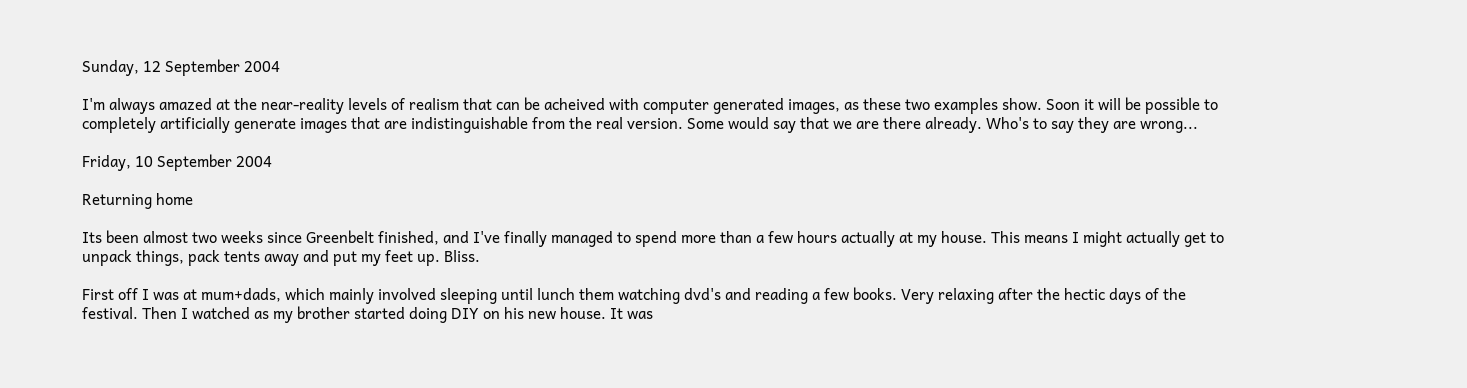Sunday, 12 September 2004

I'm always amazed at the near-reality levels of realism that can be acheived with computer generated images, as these two examples show. Soon it will be possible to completely artificially generate images that are indistinguishable from the real version. Some would say that we are there already. Who's to say they are wrong...

Friday, 10 September 2004

Returning home

Its been almost two weeks since Greenbelt finished, and I've finally managed to spend more than a few hours actually at my house. This means I might actually get to unpack things, pack tents away and put my feet up. Bliss.

First off I was at mum+dads, which mainly involved sleeping until lunch them watching dvd's and reading a few books. Very relaxing after the hectic days of the festival. Then I watched as my brother started doing DIY on his new house. It was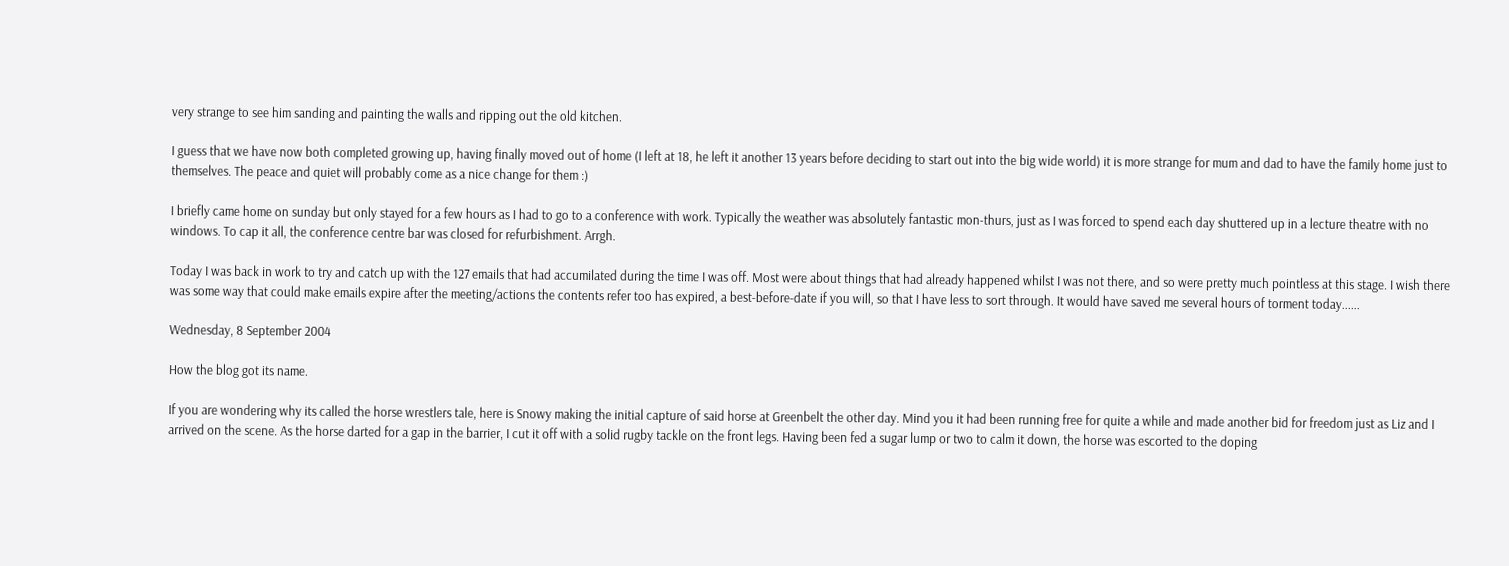very strange to see him sanding and painting the walls and ripping out the old kitchen.

I guess that we have now both completed growing up, having finally moved out of home (I left at 18, he left it another 13 years before deciding to start out into the big wide world) it is more strange for mum and dad to have the family home just to themselves. The peace and quiet will probably come as a nice change for them :)

I briefly came home on sunday but only stayed for a few hours as I had to go to a conference with work. Typically the weather was absolutely fantastic mon-thurs, just as I was forced to spend each day shuttered up in a lecture theatre with no windows. To cap it all, the conference centre bar was closed for refurbishment. Arrgh.

Today I was back in work to try and catch up with the 127 emails that had accumilated during the time I was off. Most were about things that had already happened whilst I was not there, and so were pretty much pointless at this stage. I wish there was some way that could make emails expire after the meeting/actions the contents refer too has expired, a best-before-date if you will, so that I have less to sort through. It would have saved me several hours of torment today......

Wednesday, 8 September 2004

How the blog got its name.

If you are wondering why its called the horse wrestlers tale, here is Snowy making the initial capture of said horse at Greenbelt the other day. Mind you it had been running free for quite a while and made another bid for freedom just as Liz and I arrived on the scene. As the horse darted for a gap in the barrier, I cut it off with a solid rugby tackle on the front legs. Having been fed a sugar lump or two to calm it down, the horse was escorted to the doping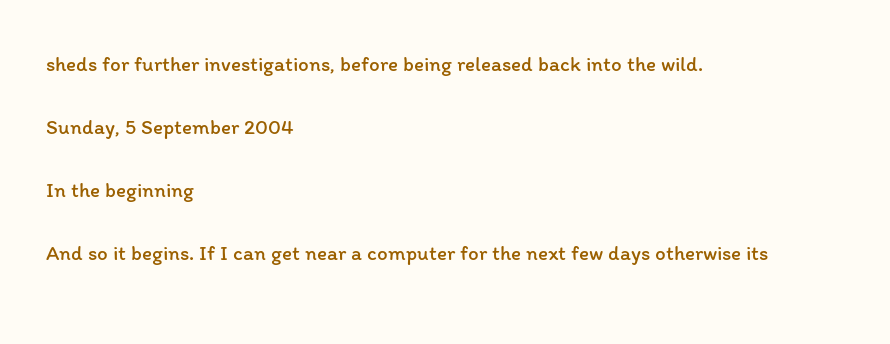sheds for further investigations, before being released back into the wild.

Sunday, 5 September 2004

In the beginning

And so it begins. If I can get near a computer for the next few days otherwise its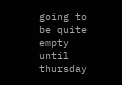going to be quite empty until thursday